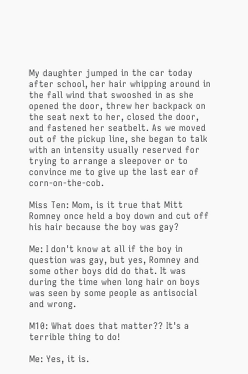My daughter jumped in the car today after school, her hair whipping around in the fall wind that swooshed in as she opened the door, threw her backpack on the seat next to her, closed the door, and fastened her seatbelt. As we moved out of the pickup line, she began to talk with an intensity usually reserved for trying to arrange a sleepover or to convince me to give up the last ear of corn-on-the-cob.

Miss Ten: Mom, is it true that Mitt Romney once held a boy down and cut off his hair because the boy was gay?

Me: I don't know at all if the boy in question was gay, but yes, Romney and some other boys did do that. It was during the time when long hair on boys was seen by some people as antisocial and wrong.

M10: What does that matter?? It's a terrible thing to do!

Me: Yes, it is.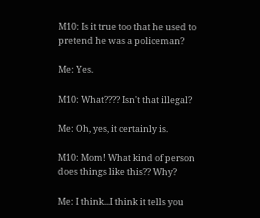M10: Is it true too that he used to pretend he was a policeman?

Me: Yes.

M10: What???? Isn't that illegal?

Me: Oh, yes, it certainly is.

M10: Mom! What kind of person does things like this?? Why?

Me: I think...I think it tells you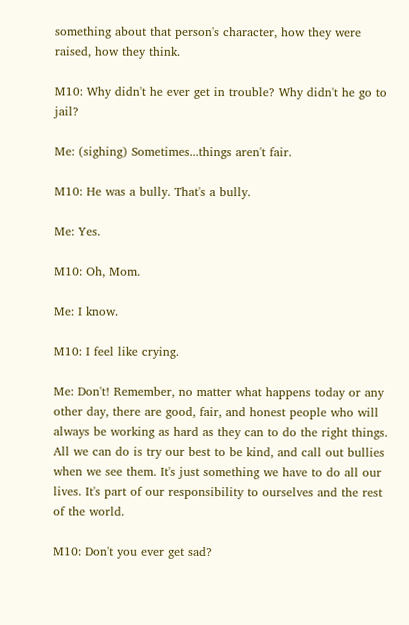something about that person's character, how they were raised, how they think.

M10: Why didn't he ever get in trouble? Why didn't he go to jail?

Me: (sighing) Sometimes...things aren't fair.

M10: He was a bully. That's a bully.

Me: Yes.

M10: Oh, Mom.

Me: I know.

M10: I feel like crying.

Me: Don't! Remember, no matter what happens today or any other day, there are good, fair, and honest people who will always be working as hard as they can to do the right things. All we can do is try our best to be kind, and call out bullies when we see them. It's just something we have to do all our lives. It's part of our responsibility to ourselves and the rest of the world.

M10: Don't you ever get sad?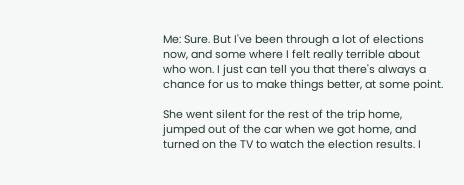Me: Sure. But I've been through a lot of elections now, and some where I felt really terrible about who won. I just can tell you that there's always a chance for us to make things better, at some point.

She went silent for the rest of the trip home, jumped out of the car when we got home, and turned on the TV to watch the election results. I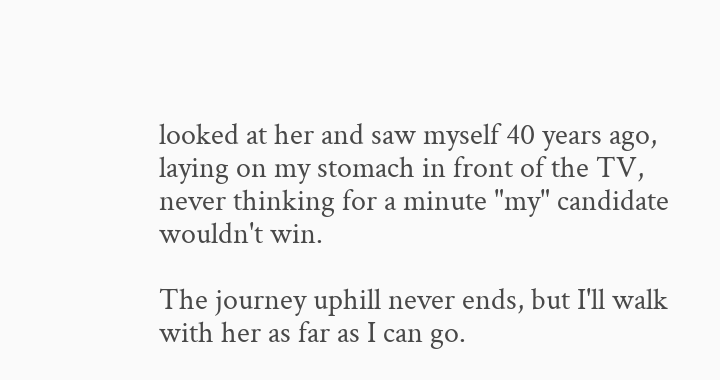looked at her and saw myself 40 years ago, laying on my stomach in front of the TV, never thinking for a minute "my" candidate wouldn't win.

The journey uphill never ends, but I'll walk with her as far as I can go.